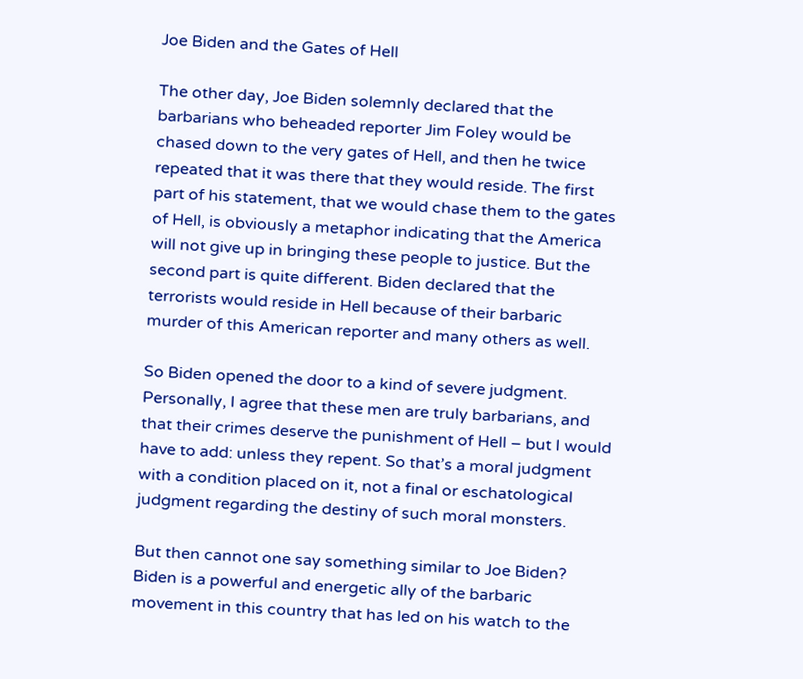Joe Biden and the Gates of Hell

The other day, Joe Biden solemnly declared that the barbarians who beheaded reporter Jim Foley would be chased down to the very gates of Hell, and then he twice repeated that it was there that they would reside. The first part of his statement, that we would chase them to the gates of Hell, is obviously a metaphor indicating that the America will not give up in bringing these people to justice. But the second part is quite different. Biden declared that the terrorists would reside in Hell because of their barbaric murder of this American reporter and many others as well.

So Biden opened the door to a kind of severe judgment. Personally, I agree that these men are truly barbarians, and that their crimes deserve the punishment of Hell – but I would have to add: unless they repent. So that’s a moral judgment with a condition placed on it, not a final or eschatological judgment regarding the destiny of such moral monsters.

But then cannot one say something similar to Joe Biden? Biden is a powerful and energetic ally of the barbaric movement in this country that has led on his watch to the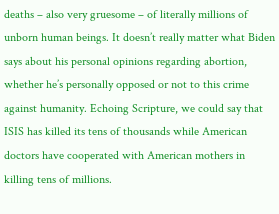deaths – also very gruesome – of literally millions of unborn human beings. It doesn’t really matter what Biden says about his personal opinions regarding abortion, whether he’s personally opposed or not to this crime against humanity. Echoing Scripture, we could say that ISIS has killed its tens of thousands while American doctors have cooperated with American mothers in killing tens of millions.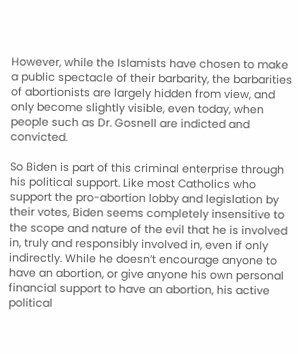However, while the Islamists have chosen to make a public spectacle of their barbarity, the barbarities of abortionists are largely hidden from view, and only become slightly visible, even today, when people such as Dr. Gosnell are indicted and convicted.

So Biden is part of this criminal enterprise through his political support. Like most Catholics who support the pro-abortion lobby and legislation by their votes, Biden seems completely insensitive to the scope and nature of the evil that he is involved in, truly and responsibly involved in, even if only indirectly. While he doesn’t encourage anyone to have an abortion, or give anyone his own personal financial support to have an abortion, his active political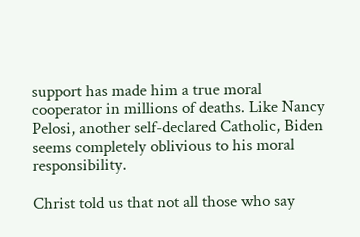support has made him a true moral cooperator in millions of deaths. Like Nancy Pelosi, another self-declared Catholic, Biden seems completely oblivious to his moral responsibility.

Christ told us that not all those who say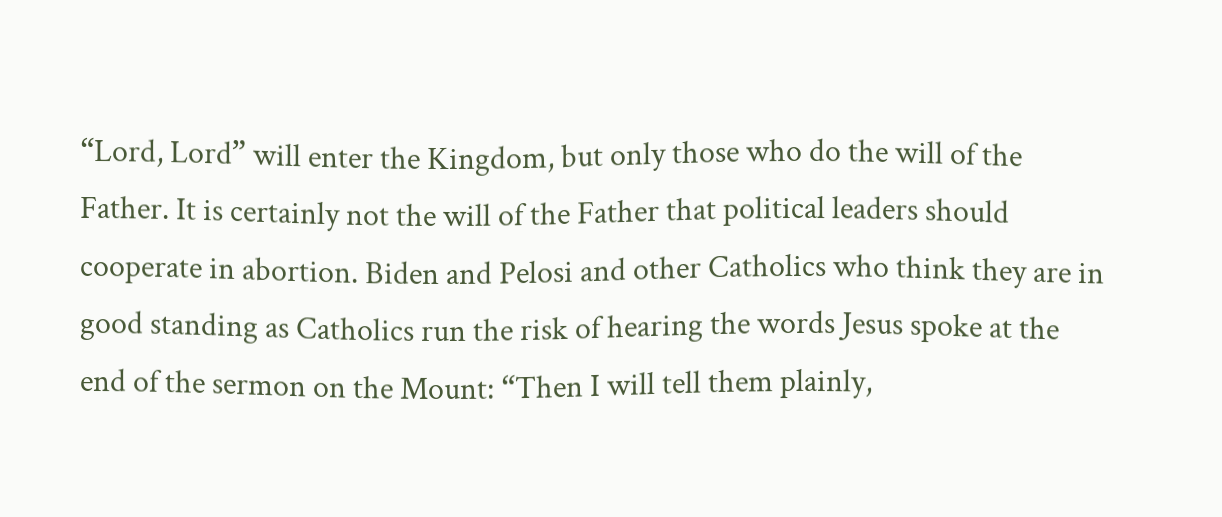“Lord, Lord” will enter the Kingdom, but only those who do the will of the Father. It is certainly not the will of the Father that political leaders should cooperate in abortion. Biden and Pelosi and other Catholics who think they are in good standing as Catholics run the risk of hearing the words Jesus spoke at the end of the sermon on the Mount: “Then I will tell them plainly,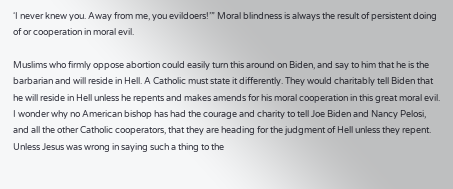‘I never knew you. Away from me, you evildoers!’” Moral blindness is always the result of persistent doing of or cooperation in moral evil.

Muslims who firmly oppose abortion could easily turn this around on Biden, and say to him that he is the barbarian and will reside in Hell. A Catholic must state it differently. They would charitably tell Biden that he will reside in Hell unless he repents and makes amends for his moral cooperation in this great moral evil. I wonder why no American bishop has had the courage and charity to tell Joe Biden and Nancy Pelosi, and all the other Catholic cooperators, that they are heading for the judgment of Hell unless they repent. Unless Jesus was wrong in saying such a thing to the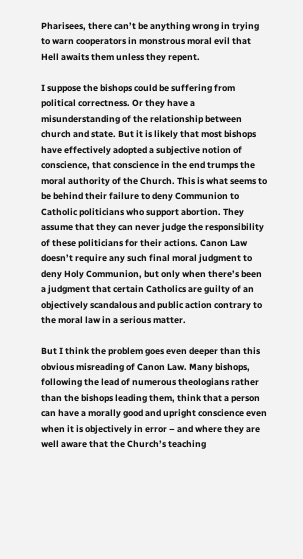Pharisees, there can’t be anything wrong in trying to warn cooperators in monstrous moral evil that Hell awaits them unless they repent.

I suppose the bishops could be suffering from political correctness. Or they have a misunderstanding of the relationship between church and state. But it is likely that most bishops have effectively adopted a subjective notion of conscience, that conscience in the end trumps the moral authority of the Church. This is what seems to be behind their failure to deny Communion to Catholic politicians who support abortion. They assume that they can never judge the responsibility of these politicians for their actions. Canon Law doesn’t require any such final moral judgment to deny Holy Communion, but only when there’s been a judgment that certain Catholics are guilty of an objectively scandalous and public action contrary to the moral law in a serious matter.

But I think the problem goes even deeper than this obvious misreading of Canon Law. Many bishops, following the lead of numerous theologians rather than the bishops leading them, think that a person can have a morally good and upright conscience even when it is objectively in error – and where they are well aware that the Church’s teaching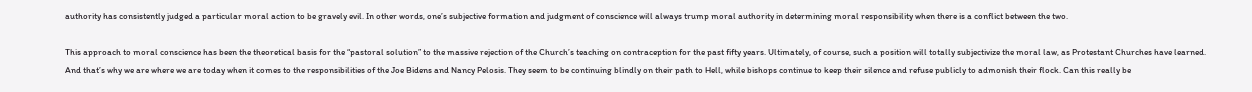authority has consistently judged a particular moral action to be gravely evil. In other words, one’s subjective formation and judgment of conscience will always trump moral authority in determining moral responsibility when there is a conflict between the two.

This approach to moral conscience has been the theoretical basis for the “pastoral solution” to the massive rejection of the Church’s teaching on contraception for the past fifty years. Ultimately, of course, such a position will totally subjectivize the moral law, as Protestant Churches have learned. And that’s why we are where we are today when it comes to the responsibilities of the Joe Bidens and Nancy Pelosis. They seem to be continuing blindly on their path to Hell, while bishops continue to keep their silence and refuse publicly to admonish their flock. Can this really be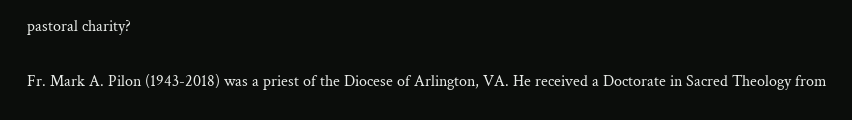pastoral charity?

Fr. Mark A. Pilon (1943-2018) was a priest of the Diocese of Arlington, VA. He received a Doctorate in Sacred Theology from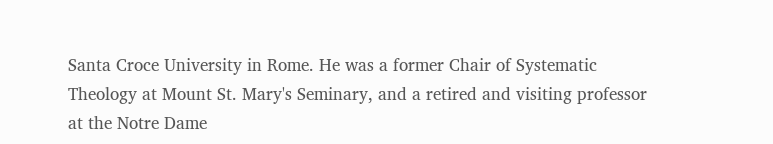Santa Croce University in Rome. He was a former Chair of Systematic Theology at Mount St. Mary's Seminary, and a retired and visiting professor at the Notre Dame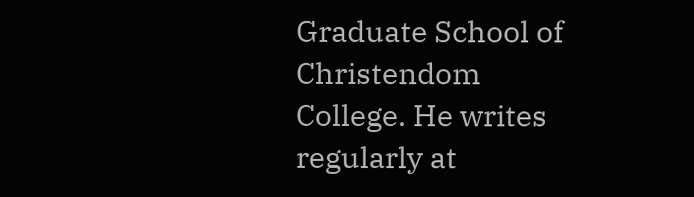Graduate School of Christendom College. He writes regularly at